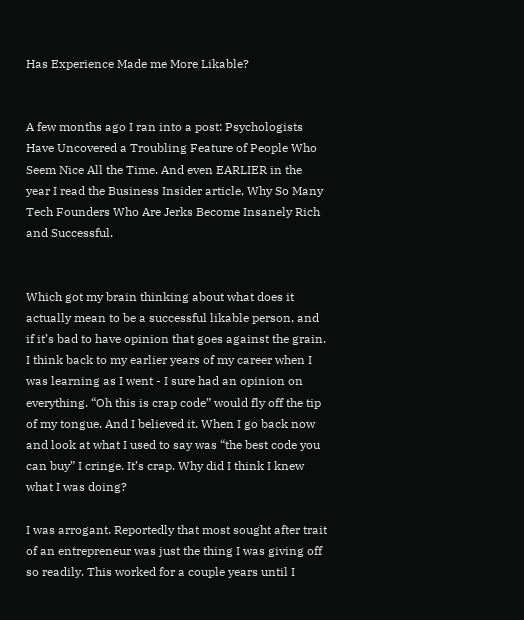Has Experience Made me More Likable?


A few months ago I ran into a post: Psychologists Have Uncovered a Troubling Feature of People Who Seem Nice All the Time. And even EARLIER in the year I read the Business Insider article, Why So Many Tech Founders Who Are Jerks Become Insanely Rich and Successful.


Which got my brain thinking about what does it actually mean to be a successful likable person, and if it’s bad to have opinion that goes against the grain. I think back to my earlier years of my career when I was learning as I went - I sure had an opinion on everything. “Oh this is crap code” would fly off the tip of my tongue. And I believed it. When I go back now and look at what I used to say was “the best code you can buy” I cringe. It’s crap. Why did I think I knew what I was doing?

I was arrogant. Reportedly that most sought after trait of an entrepreneur was just the thing I was giving off so readily. This worked for a couple years until I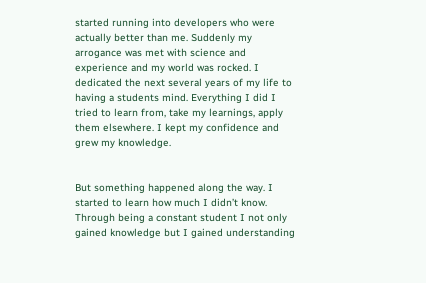started running into developers who were actually better than me. Suddenly my arrogance was met with science and experience and my world was rocked. I dedicated the next several years of my life to having a students mind. Everything I did I tried to learn from, take my learnings, apply them elsewhere. I kept my confidence and grew my knowledge.


But something happened along the way. I started to learn how much I didn’t know. Through being a constant student I not only gained knowledge but I gained understanding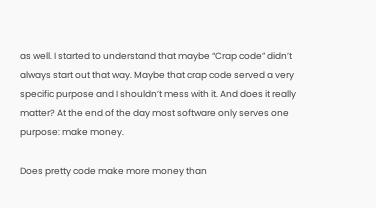as well. I started to understand that maybe “Crap code” didn’t always start out that way. Maybe that crap code served a very specific purpose and I shouldn’t mess with it. And does it really matter? At the end of the day most software only serves one purpose: make money.

Does pretty code make more money than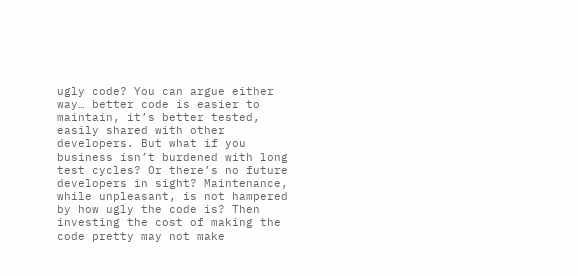ugly code? You can argue either way… better code is easier to maintain, it’s better tested, easily shared with other developers. But what if you business isn’t burdened with long test cycles? Or there’s no future developers in sight? Maintenance, while unpleasant, is not hampered by how ugly the code is? Then investing the cost of making the code pretty may not make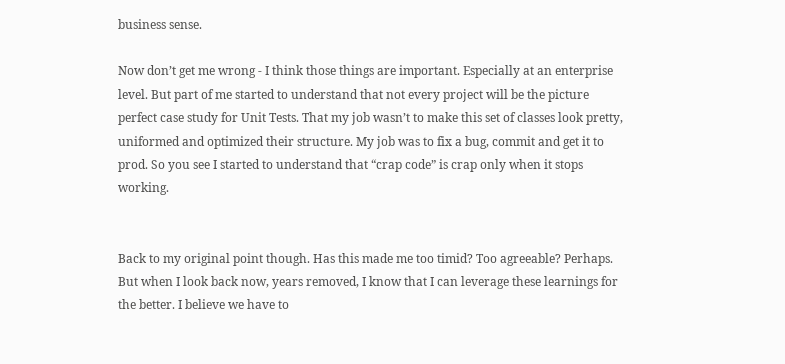business sense.

Now don’t get me wrong - I think those things are important. Especially at an enterprise level. But part of me started to understand that not every project will be the picture perfect case study for Unit Tests. That my job wasn’t to make this set of classes look pretty, uniformed and optimized their structure. My job was to fix a bug, commit and get it to prod. So you see I started to understand that “crap code” is crap only when it stops working.


Back to my original point though. Has this made me too timid? Too agreeable? Perhaps. But when I look back now, years removed, I know that I can leverage these learnings for the better. I believe we have to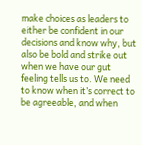make choices as leaders to either be confident in our decisions and know why, but also be bold and strike out when we have our gut feeling tells us to. We need to know when it’s correct to be agreeable, and when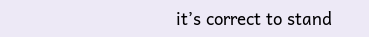it’s correct to stand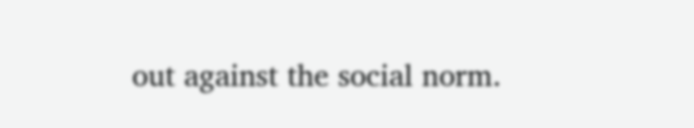out against the social norm.